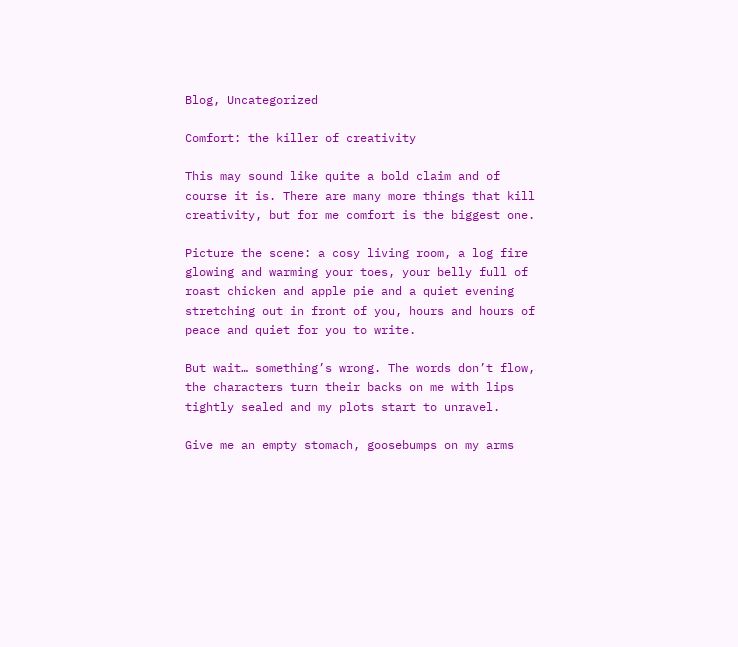Blog, Uncategorized

Comfort: the killer of creativity

This may sound like quite a bold claim and of course it is. There are many more things that kill creativity, but for me comfort is the biggest one.

Picture the scene: a cosy living room, a log fire glowing and warming your toes, your belly full of roast chicken and apple pie and a quiet evening stretching out in front of you, hours and hours of peace and quiet for you to write.

But wait… something’s wrong. The words don’t flow, the characters turn their backs on me with lips tightly sealed and my plots start to unravel.

Give me an empty stomach, goosebumps on my arms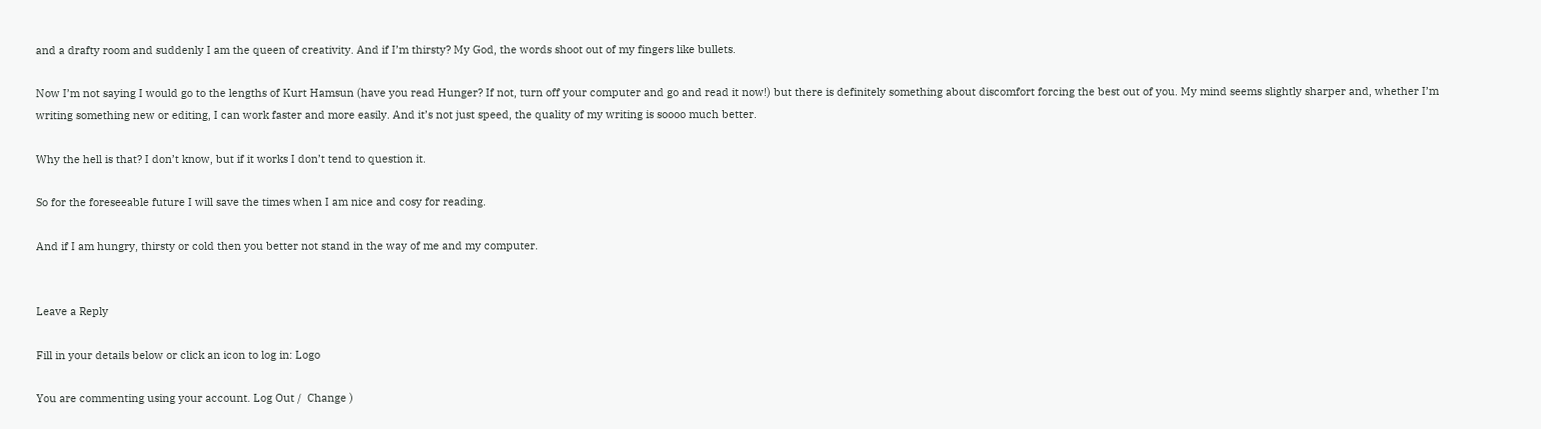and a drafty room and suddenly I am the queen of creativity. And if I’m thirsty? My God, the words shoot out of my fingers like bullets.

Now I’m not saying I would go to the lengths of Kurt Hamsun (have you read Hunger? If not, turn off your computer and go and read it now!) but there is definitely something about discomfort forcing the best out of you. My mind seems slightly sharper and, whether I’m writing something new or editing, I can work faster and more easily. And it’s not just speed, the quality of my writing is soooo much better.

Why the hell is that? I don’t know, but if it works I don’t tend to question it.

So for the foreseeable future I will save the times when I am nice and cosy for reading.

And if I am hungry, thirsty or cold then you better not stand in the way of me and my computer.


Leave a Reply

Fill in your details below or click an icon to log in: Logo

You are commenting using your account. Log Out /  Change )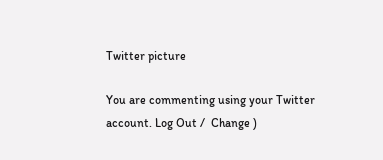Twitter picture

You are commenting using your Twitter account. Log Out /  Change )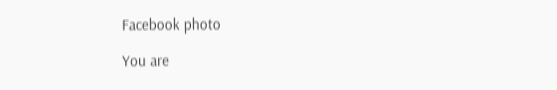Facebook photo

You are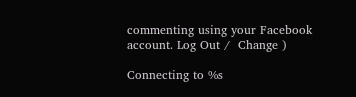commenting using your Facebook account. Log Out /  Change )

Connecting to %s